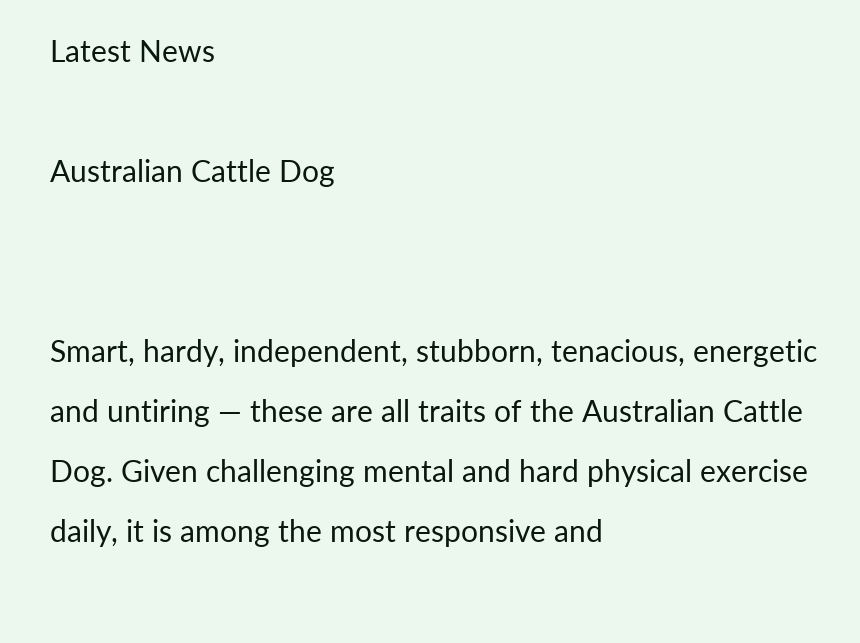Latest News

Australian Cattle Dog


Smart, hardy, independent, stubborn, tenacious, energetic and untiring — these are all traits of the Australian Cattle Dog. Given challenging mental and hard physical exercise daily, it is among the most responsive and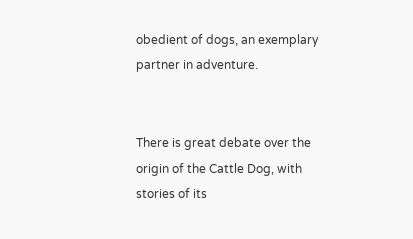obedient of dogs, an exemplary partner in adventure.


There is great debate over the origin of the Cattle Dog, with stories of its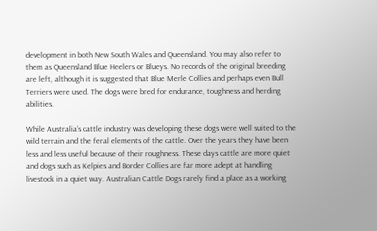development in both New South Wales and Queensland. You may also refer to them as Queensland Blue Heelers or Blueys. No records of the original breeding are left, although it is suggested that Blue Merle Collies and perhaps even Bull Terriers were used. The dogs were bred for endurance, toughness and herding abilities.

While Australia’s cattle industry was developing these dogs were well suited to the wild terrain and the feral elements of the cattle. Over the years they have been less and less useful because of their roughness. These days cattle are more quiet and dogs such as Kelpies and Border Collies are far more adept at handling livestock in a quiet way. Australian Cattle Dogs rarely find a place as a working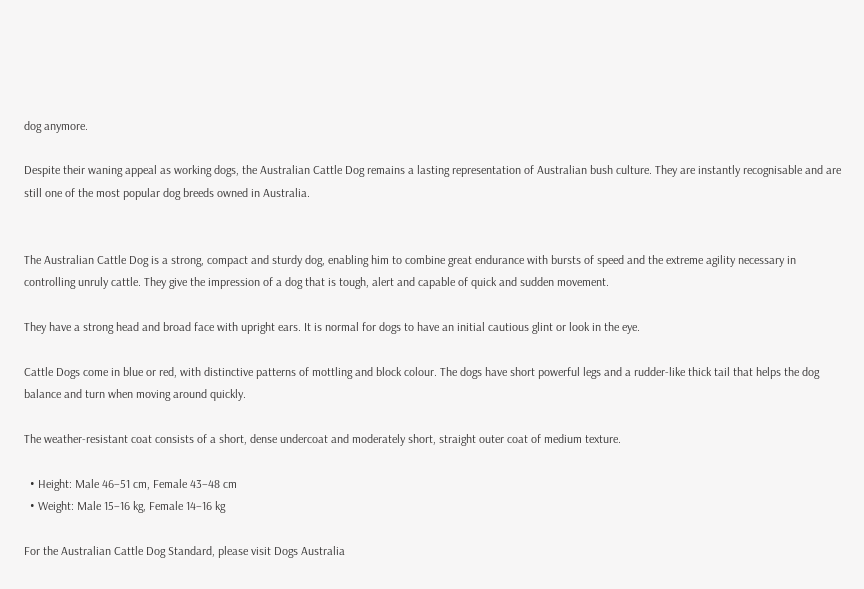dog anymore.

Despite their waning appeal as working dogs, the Australian Cattle Dog remains a lasting representation of Australian bush culture. They are instantly recognisable and are still one of the most popular dog breeds owned in Australia.


The Australian Cattle Dog is a strong, compact and sturdy dog, enabling him to combine great endurance with bursts of speed and the extreme agility necessary in controlling unruly cattle. They give the impression of a dog that is tough, alert and capable of quick and sudden movement.

They have a strong head and broad face with upright ears. It is normal for dogs to have an initial cautious glint or look in the eye.

Cattle Dogs come in blue or red, with distinctive patterns of mottling and block colour. The dogs have short powerful legs and a rudder-like thick tail that helps the dog balance and turn when moving around quickly.

The weather-resistant coat consists of a short, dense undercoat and moderately short, straight outer coat of medium texture.

  • Height: Male 46–51 cm, Female 43–48 cm
  • Weight: Male 15–16 kg, Female 14–16 kg

For the Australian Cattle Dog Standard, please visit Dogs Australia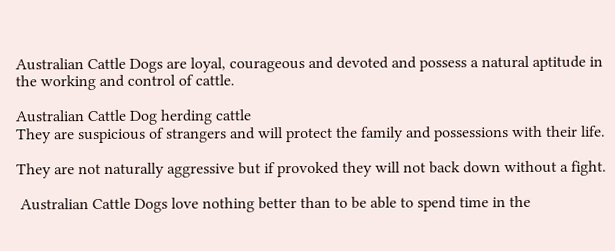Australian Cattle Dogs are loyal, courageous and devoted and possess a natural aptitude in the working and control of cattle.

Australian Cattle Dog herding cattle
They are suspicious of strangers and will protect the family and possessions with their life.

They are not naturally aggressive but if provoked they will not back down without a fight.

 Australian Cattle Dogs love nothing better than to be able to spend time in the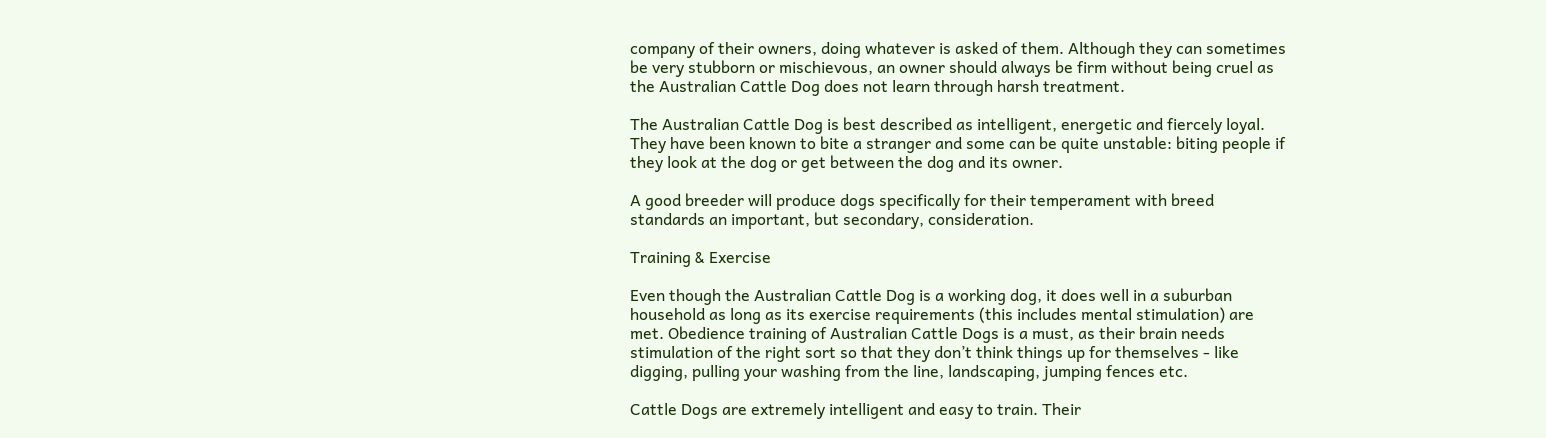company of their owners, doing whatever is asked of them. Although they can sometimes be very stubborn or mischievous, an owner should always be firm without being cruel as the Australian Cattle Dog does not learn through harsh treatment.

The Australian Cattle Dog is best described as intelligent, energetic and fiercely loyal. They have been known to bite a stranger and some can be quite unstable: biting people if they look at the dog or get between the dog and its owner.

A good breeder will produce dogs specifically for their temperament with breed standards an important, but secondary, consideration.

Training & Exercise

Even though the Australian Cattle Dog is a working dog, it does well in a suburban household as long as its exercise requirements (this includes mental stimulation) are met. Obedience training of Australian Cattle Dogs is a must, as their brain needs stimulation of the right sort so that they don’t think things up for themselves - like digging, pulling your washing from the line, landscaping, jumping fences etc.

Cattle Dogs are extremely intelligent and easy to train. Their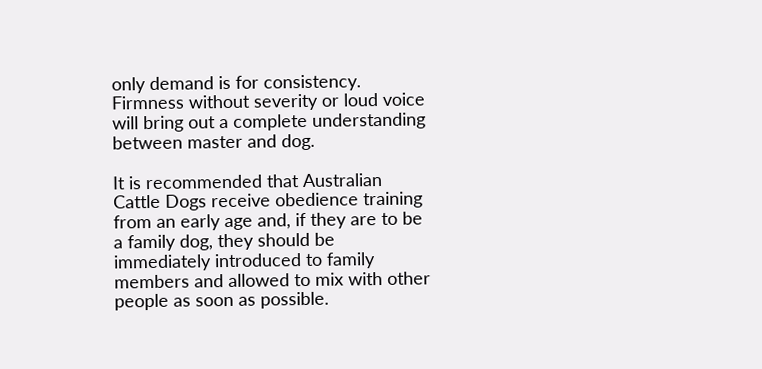only demand is for consistency. Firmness without severity or loud voice will bring out a complete understanding between master and dog.

It is recommended that Australian Cattle Dogs receive obedience training from an early age and, if they are to be a family dog, they should be immediately introduced to family members and allowed to mix with other people as soon as possible.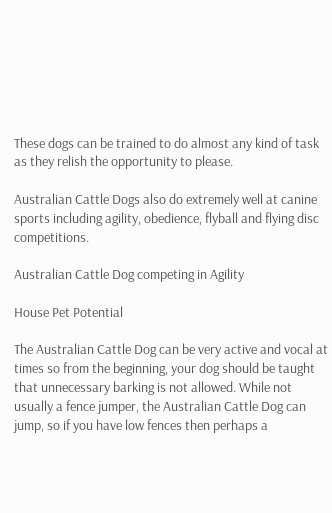These dogs can be trained to do almost any kind of task as they relish the opportunity to please.

Australian Cattle Dogs also do extremely well at canine sports including agility, obedience, flyball and flying disc competitions.

Australian Cattle Dog competing in Agility

House Pet Potential

The Australian Cattle Dog can be very active and vocal at times so from the beginning, your dog should be taught that unnecessary barking is not allowed. While not usually a fence jumper, the Australian Cattle Dog can jump, so if you have low fences then perhaps a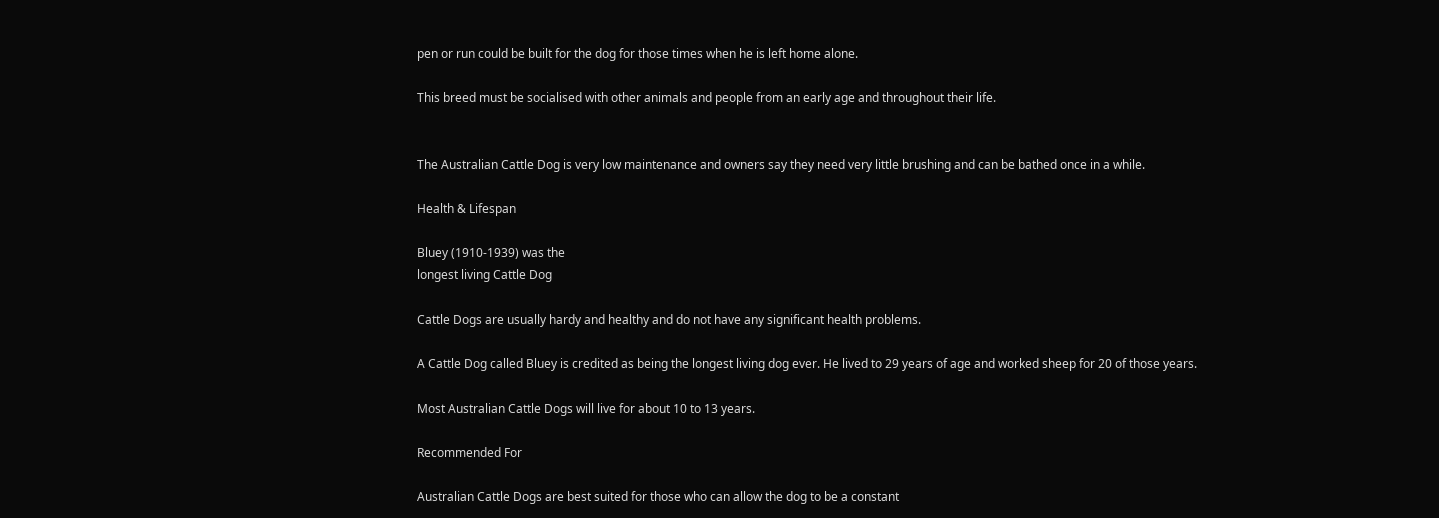pen or run could be built for the dog for those times when he is left home alone.

This breed must be socialised with other animals and people from an early age and throughout their life.


The Australian Cattle Dog is very low maintenance and owners say they need very little brushing and can be bathed once in a while.

Health & Lifespan

Bluey (1910-1939) was the
longest living Cattle Dog

Cattle Dogs are usually hardy and healthy and do not have any significant health problems.

A Cattle Dog called Bluey is credited as being the longest living dog ever. He lived to 29 years of age and worked sheep for 20 of those years.

Most Australian Cattle Dogs will live for about 10 to 13 years.

Recommended For

Australian Cattle Dogs are best suited for those who can allow the dog to be a constant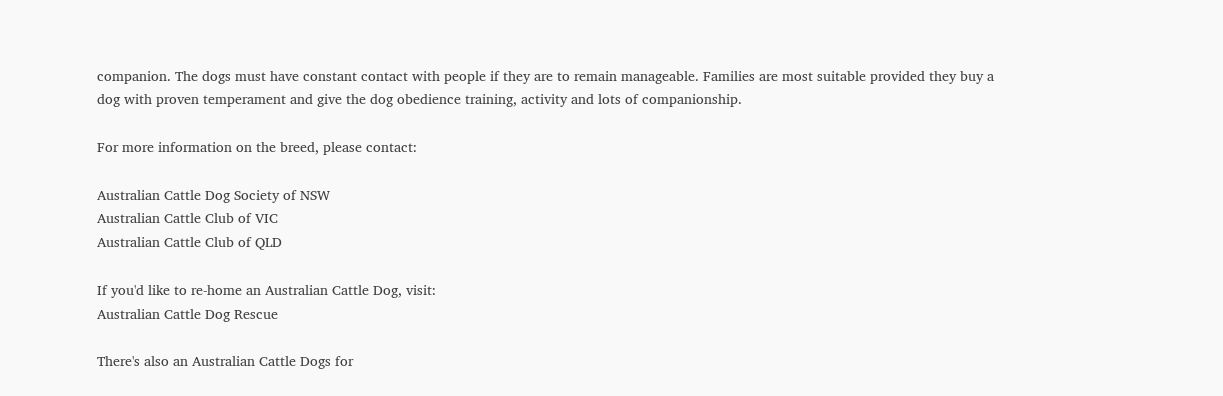companion. The dogs must have constant contact with people if they are to remain manageable. Families are most suitable provided they buy a dog with proven temperament and give the dog obedience training, activity and lots of companionship.

For more information on the breed, please contact:

Australian Cattle Dog Society of NSW
Australian Cattle Club of VIC
Australian Cattle Club of QLD

If you'd like to re-home an Australian Cattle Dog, visit:
Australian Cattle Dog Rescue

There's also an Australian Cattle Dogs for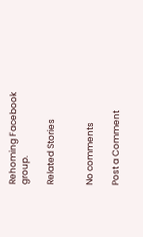Rehoming Facebook group.

Related Stories


No comments

Post a Comment